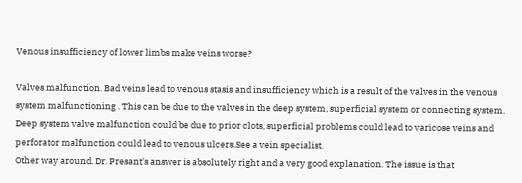Venous insufficiency of lower limbs make veins worse?

Valves malfunction. Bad veins lead to venous stasis and insufficiency which is a result of the valves in the venous system malfunctioning . This can be due to the valves in the deep system, superficial system or connecting system. Deep system valve malfunction could be due to prior clots, superficial problems could lead to varicose veins and perforator malfunction could lead to venous ulcers.See a vein specialist.
Other way around. Dr. Presant's answer is absolutely right and a very good explanation. The issue is that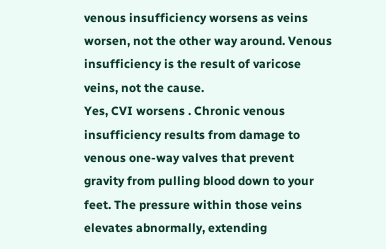venous insufficiency worsens as veins worsen, not the other way around. Venous insufficiency is the result of varicose veins, not the cause.
Yes, CVI worsens . Chronic venous insufficiency results from damage to venous one-way valves that prevent gravity from pulling blood down to your feet. The pressure within those veins elevates abnormally, extending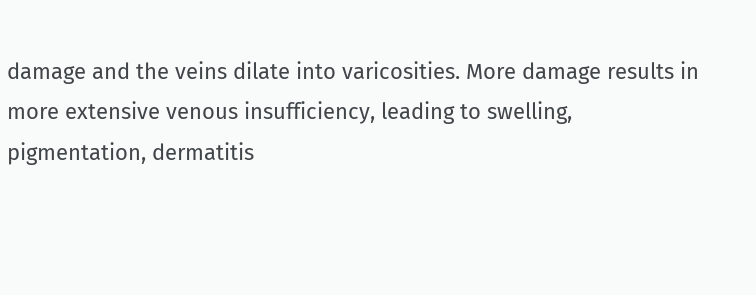damage and the veins dilate into varicosities. More damage results in more extensive venous insufficiency, leading to swelling, pigmentation, dermatitis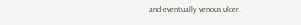and eventually venous ulcer.